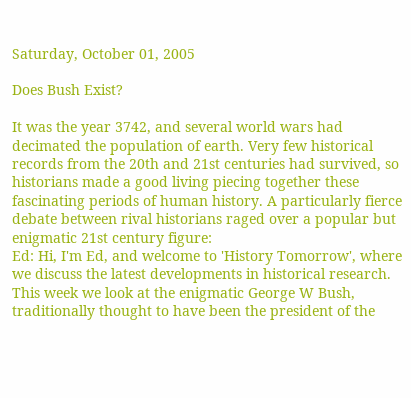Saturday, October 01, 2005

Does Bush Exist?

It was the year 3742, and several world wars had decimated the population of earth. Very few historical records from the 20th and 21st centuries had survived, so historians made a good living piecing together these fascinating periods of human history. A particularly fierce debate between rival historians raged over a popular but enigmatic 21st century figure:
Ed: Hi, I'm Ed, and welcome to 'History Tomorrow', where we discuss the latest developments in historical research. This week we look at the enigmatic George W Bush, traditionally thought to have been the president of the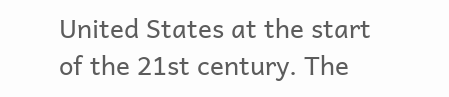United States at the start of the 21st century. The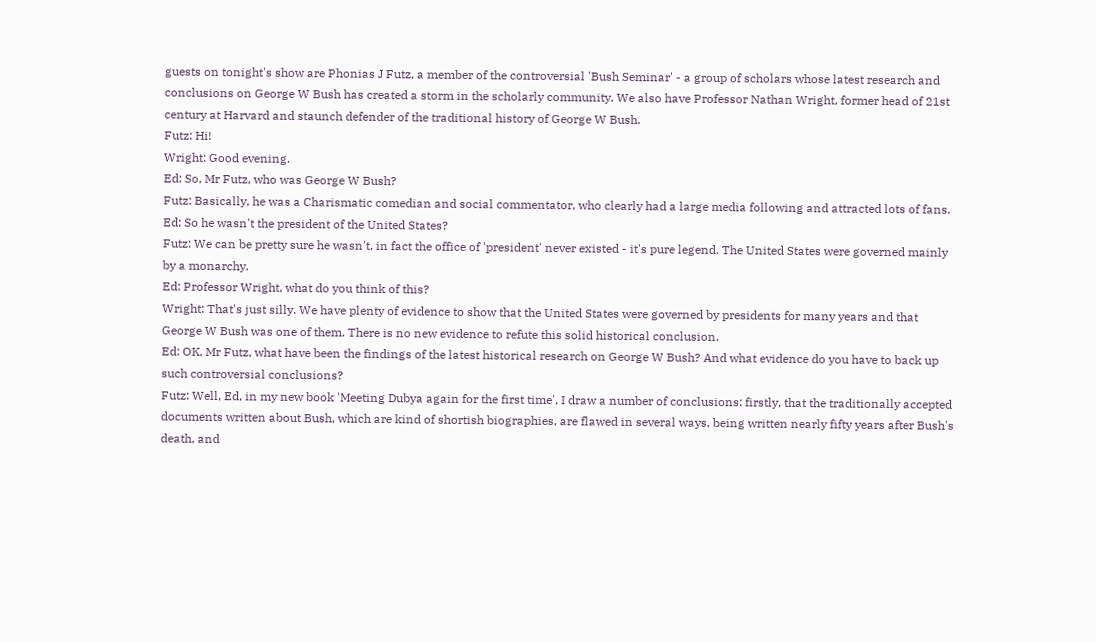guests on tonight's show are Phonias J Futz, a member of the controversial 'Bush Seminar' - a group of scholars whose latest research and conclusions on George W Bush has created a storm in the scholarly community. We also have Professor Nathan Wright, former head of 21st century at Harvard and staunch defender of the traditional history of George W Bush.
Futz: Hi!
Wright: Good evening.
Ed: So, Mr Futz, who was George W Bush?
Futz: Basically, he was a Charismatic comedian and social commentator, who clearly had a large media following and attracted lots of fans.
Ed: So he wasn't the president of the United States?
Futz: We can be pretty sure he wasn't, in fact the office of 'president' never existed - it's pure legend. The United States were governed mainly by a monarchy.
Ed: Professor Wright, what do you think of this?
Wright: That's just silly. We have plenty of evidence to show that the United States were governed by presidents for many years and that George W Bush was one of them. There is no new evidence to refute this solid historical conclusion.
Ed: OK, Mr Futz, what have been the findings of the latest historical research on George W Bush? And what evidence do you have to back up such controversial conclusions?
Futz: Well, Ed, in my new book 'Meeting Dubya again for the first time', I draw a number of conclusions: firstly, that the traditionally accepted documents written about Bush, which are kind of shortish biographies, are flawed in several ways, being written nearly fifty years after Bush's death, and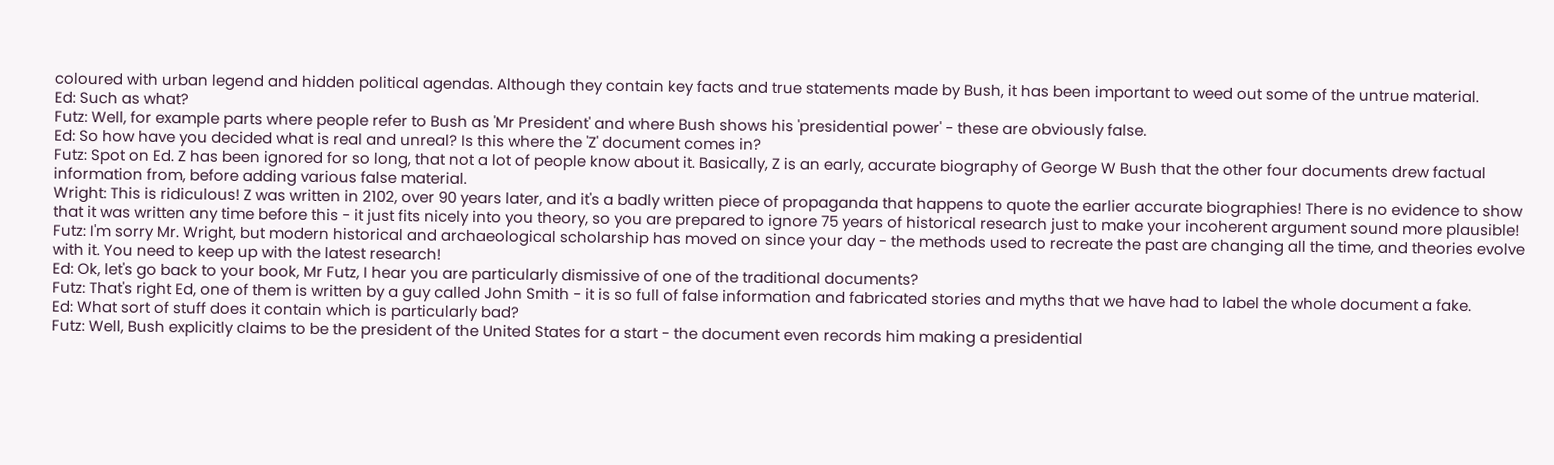coloured with urban legend and hidden political agendas. Although they contain key facts and true statements made by Bush, it has been important to weed out some of the untrue material.
Ed: Such as what?
Futz: Well, for example parts where people refer to Bush as 'Mr President' and where Bush shows his 'presidential power' - these are obviously false.
Ed: So how have you decided what is real and unreal? Is this where the 'Z' document comes in?
Futz: Spot on Ed. Z has been ignored for so long, that not a lot of people know about it. Basically, Z is an early, accurate biography of George W Bush that the other four documents drew factual information from, before adding various false material.
Wright: This is ridiculous! Z was written in 2102, over 90 years later, and it's a badly written piece of propaganda that happens to quote the earlier accurate biographies! There is no evidence to show that it was written any time before this - it just fits nicely into you theory, so you are prepared to ignore 75 years of historical research just to make your incoherent argument sound more plausible!
Futz: I'm sorry Mr. Wright, but modern historical and archaeological scholarship has moved on since your day - the methods used to recreate the past are changing all the time, and theories evolve with it. You need to keep up with the latest research!
Ed: Ok, let's go back to your book, Mr Futz, I hear you are particularly dismissive of one of the traditional documents?
Futz: That's right Ed, one of them is written by a guy called John Smith - it is so full of false information and fabricated stories and myths that we have had to label the whole document a fake.
Ed: What sort of stuff does it contain which is particularly bad?
Futz: Well, Bush explicitly claims to be the president of the United States for a start - the document even records him making a presidential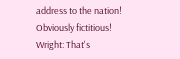address to the nation! Obviously fictitious!
Wright: That's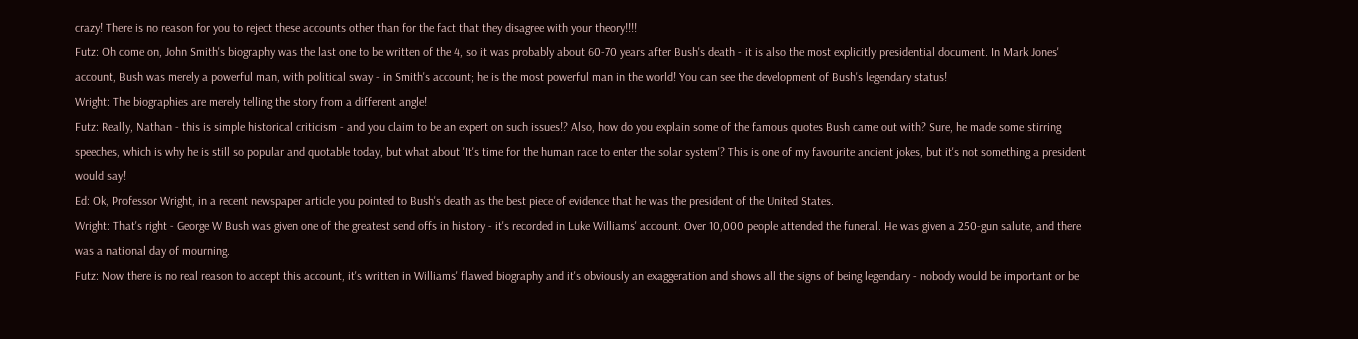crazy! There is no reason for you to reject these accounts other than for the fact that they disagree with your theory!!!!
Futz: Oh come on, John Smith's biography was the last one to be written of the 4, so it was probably about 60-70 years after Bush's death - it is also the most explicitly presidential document. In Mark Jones' account, Bush was merely a powerful man, with political sway - in Smith's account; he is the most powerful man in the world! You can see the development of Bush's legendary status!
Wright: The biographies are merely telling the story from a different angle!
Futz: Really, Nathan - this is simple historical criticism - and you claim to be an expert on such issues!? Also, how do you explain some of the famous quotes Bush came out with? Sure, he made some stirring speeches, which is why he is still so popular and quotable today, but what about 'It's time for the human race to enter the solar system'? This is one of my favourite ancient jokes, but it's not something a president would say!
Ed: Ok, Professor Wright, in a recent newspaper article you pointed to Bush's death as the best piece of evidence that he was the president of the United States.
Wright: That's right - George W Bush was given one of the greatest send offs in history - it's recorded in Luke Williams' account. Over 10,000 people attended the funeral. He was given a 250-gun salute, and there was a national day of mourning.
Futz: Now there is no real reason to accept this account, it's written in Williams' flawed biography and it's obviously an exaggeration and shows all the signs of being legendary - nobody would be important or be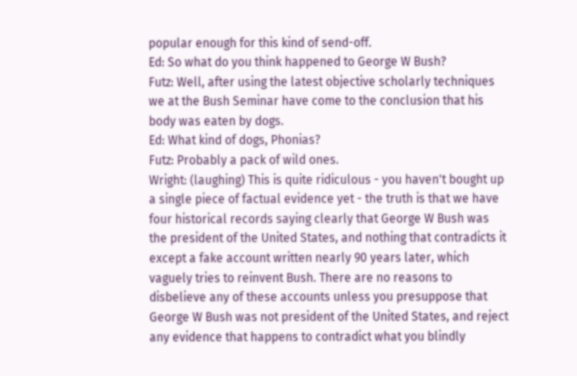popular enough for this kind of send-off.
Ed: So what do you think happened to George W Bush?
Futz: Well, after using the latest objective scholarly techniques we at the Bush Seminar have come to the conclusion that his body was eaten by dogs.
Ed: What kind of dogs, Phonias?
Futz: Probably a pack of wild ones.
Wright: (laughing) This is quite ridiculous - you haven't bought up a single piece of factual evidence yet - the truth is that we have four historical records saying clearly that George W Bush was the president of the United States, and nothing that contradicts it except a fake account written nearly 90 years later, which vaguely tries to reinvent Bush. There are no reasons to disbelieve any of these accounts unless you presuppose that George W Bush was not president of the United States, and reject any evidence that happens to contradict what you blindly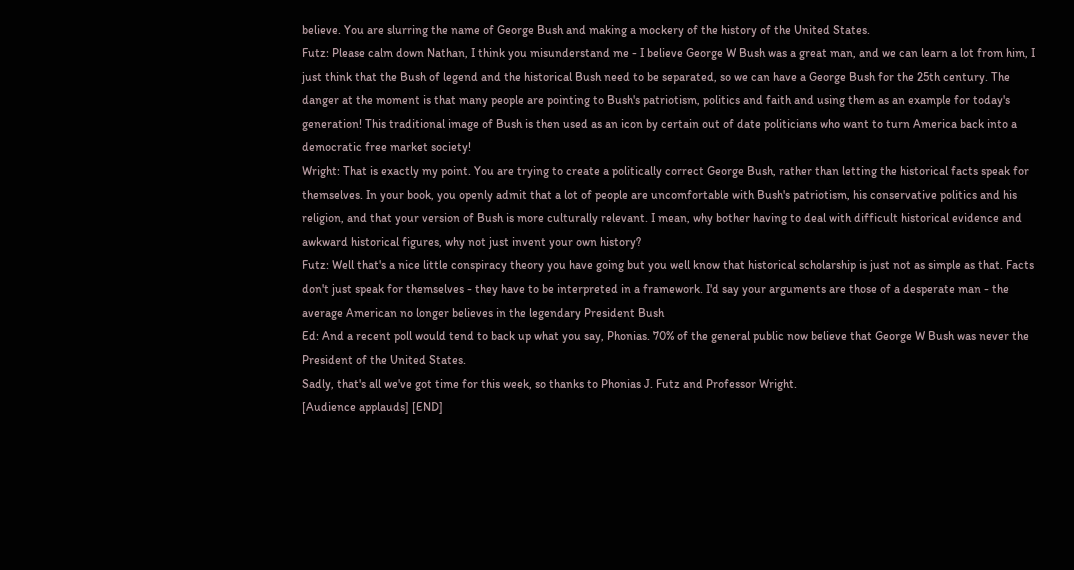believe. You are slurring the name of George Bush and making a mockery of the history of the United States.
Futz: Please calm down Nathan, I think you misunderstand me - I believe George W Bush was a great man, and we can learn a lot from him, I just think that the Bush of legend and the historical Bush need to be separated, so we can have a George Bush for the 25th century. The danger at the moment is that many people are pointing to Bush's patriotism, politics and faith and using them as an example for today's generation! This traditional image of Bush is then used as an icon by certain out of date politicians who want to turn America back into a democratic free market society!
Wright: That is exactly my point. You are trying to create a politically correct George Bush, rather than letting the historical facts speak for themselves. In your book, you openly admit that a lot of people are uncomfortable with Bush's patriotism, his conservative politics and his religion, and that your version of Bush is more culturally relevant. I mean, why bother having to deal with difficult historical evidence and awkward historical figures, why not just invent your own history?
Futz: Well that's a nice little conspiracy theory you have going but you well know that historical scholarship is just not as simple as that. Facts don't just speak for themselves - they have to be interpreted in a framework. I'd say your arguments are those of a desperate man - the average American no longer believes in the legendary President Bush
Ed: And a recent poll would tend to back up what you say, Phonias. 70% of the general public now believe that George W Bush was never the President of the United States.
Sadly, that's all we've got time for this week, so thanks to Phonias J. Futz and Professor Wright.
[Audience applauds] [END]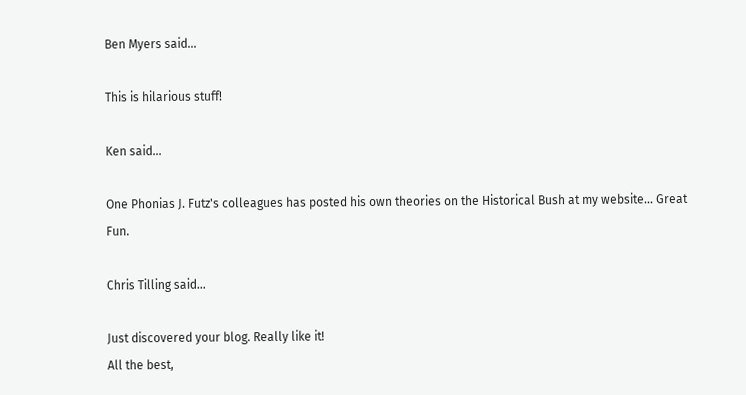Ben Myers said...

This is hilarious stuff!

Ken said...

One Phonias J. Futz's colleagues has posted his own theories on the Historical Bush at my website... Great Fun.

Chris Tilling said...

Just discovered your blog. Really like it!
All the best,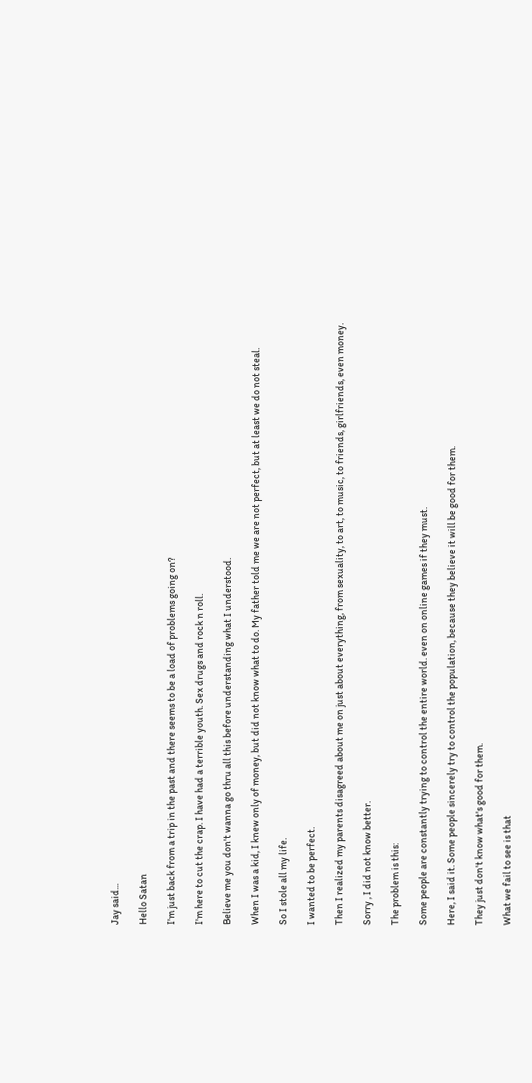Jay said...

Hello Satan

I'm just back from a trip in the past and there seems to be a load of problems going on?

I'm here to cut the crap. I have had a terrible youth. Sex drugs and rock n roll.

Believe me you don't wanna go thru all this before understanding what I understood.

When I was a kid, I knew only of money, but did not know what to do. My father told me we are not perfect, but at least we do not steal.

So I stole all my life.

I wanted to be perfect.

Then I realized my parents disagreed about me on just about everything, from sexuality, to art, to music, to friends, girlfriends, even money.

Sorry , I did not know better.

The problem is this:

Some people are constantly trying to control the entire world. even on online games if they must.

Here, I said it. Some people sincerely try to control the population, because they believe it will be good for them.

They just don't know what's good for them.

What we fail to see is that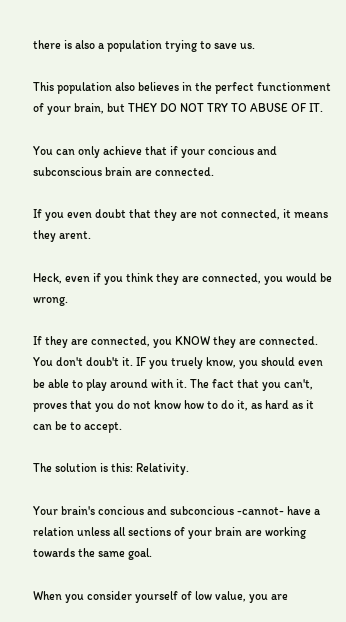there is also a population trying to save us.

This population also believes in the perfect functionment of your brain, but THEY DO NOT TRY TO ABUSE OF IT.

You can only achieve that if your concious and subconscious brain are connected.

If you even doubt that they are not connected, it means they arent.

Heck, even if you think they are connected, you would be wrong.

If they are connected, you KNOW they are connected. You don't doub't it. IF you truely know, you should even be able to play around with it. The fact that you can't, proves that you do not know how to do it, as hard as it can be to accept.

The solution is this: Relativity.

Your brain's concious and subconcious -cannot- have a relation unless all sections of your brain are working towards the same goal.

When you consider yourself of low value, you are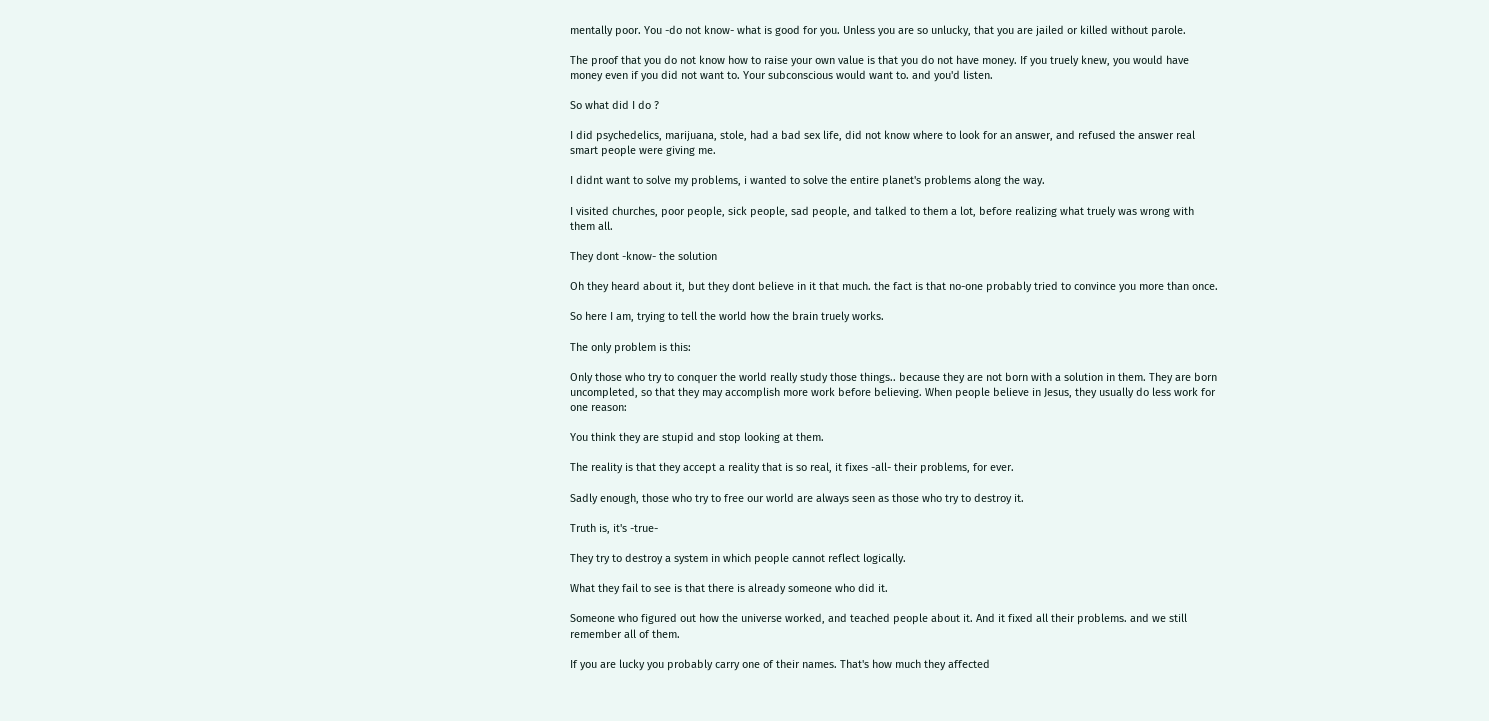mentally poor. You -do not know- what is good for you. Unless you are so unlucky, that you are jailed or killed without parole.

The proof that you do not know how to raise your own value is that you do not have money. If you truely knew, you would have money even if you did not want to. Your subconscious would want to. and you'd listen.

So what did I do ?

I did psychedelics, marijuana, stole, had a bad sex life, did not know where to look for an answer, and refused the answer real smart people were giving me.

I didnt want to solve my problems, i wanted to solve the entire planet's problems along the way.

I visited churches, poor people, sick people, sad people, and talked to them a lot, before realizing what truely was wrong with them all.

They dont -know- the solution

Oh they heard about it, but they dont believe in it that much. the fact is that no-one probably tried to convince you more than once.

So here I am, trying to tell the world how the brain truely works.

The only problem is this:

Only those who try to conquer the world really study those things.. because they are not born with a solution in them. They are born uncompleted, so that they may accomplish more work before believing. When people believe in Jesus, they usually do less work for one reason:

You think they are stupid and stop looking at them.

The reality is that they accept a reality that is so real, it fixes -all- their problems, for ever.

Sadly enough, those who try to free our world are always seen as those who try to destroy it.

Truth is, it's -true-

They try to destroy a system in which people cannot reflect logically.

What they fail to see is that there is already someone who did it.

Someone who figured out how the universe worked, and teached people about it. And it fixed all their problems. and we still remember all of them.

If you are lucky you probably carry one of their names. That's how much they affected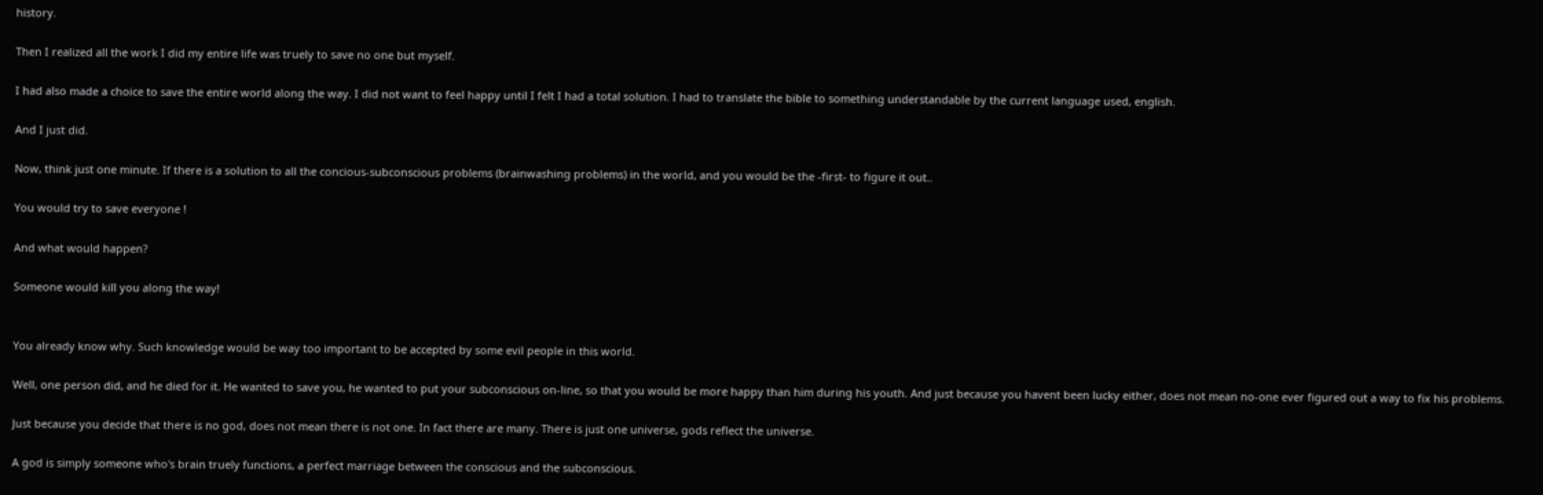history.

Then I realized all the work I did my entire life was truely to save no one but myself.

I had also made a choice to save the entire world along the way. I did not want to feel happy until I felt I had a total solution. I had to translate the bible to something understandable by the current language used, english.

And I just did.

Now, think just one minute. If there is a solution to all the concious-subconscious problems (brainwashing problems) in the world, and you would be the -first- to figure it out..

You would try to save everyone !

And what would happen?

Someone would kill you along the way!


You already know why. Such knowledge would be way too important to be accepted by some evil people in this world.

Well, one person did, and he died for it. He wanted to save you, he wanted to put your subconscious on-line, so that you would be more happy than him during his youth. And just because you havent been lucky either, does not mean no-one ever figured out a way to fix his problems.

Just because you decide that there is no god, does not mean there is not one. In fact there are many. There is just one universe, gods reflect the universe.

A god is simply someone who's brain truely functions, a perfect marriage between the conscious and the subconscious.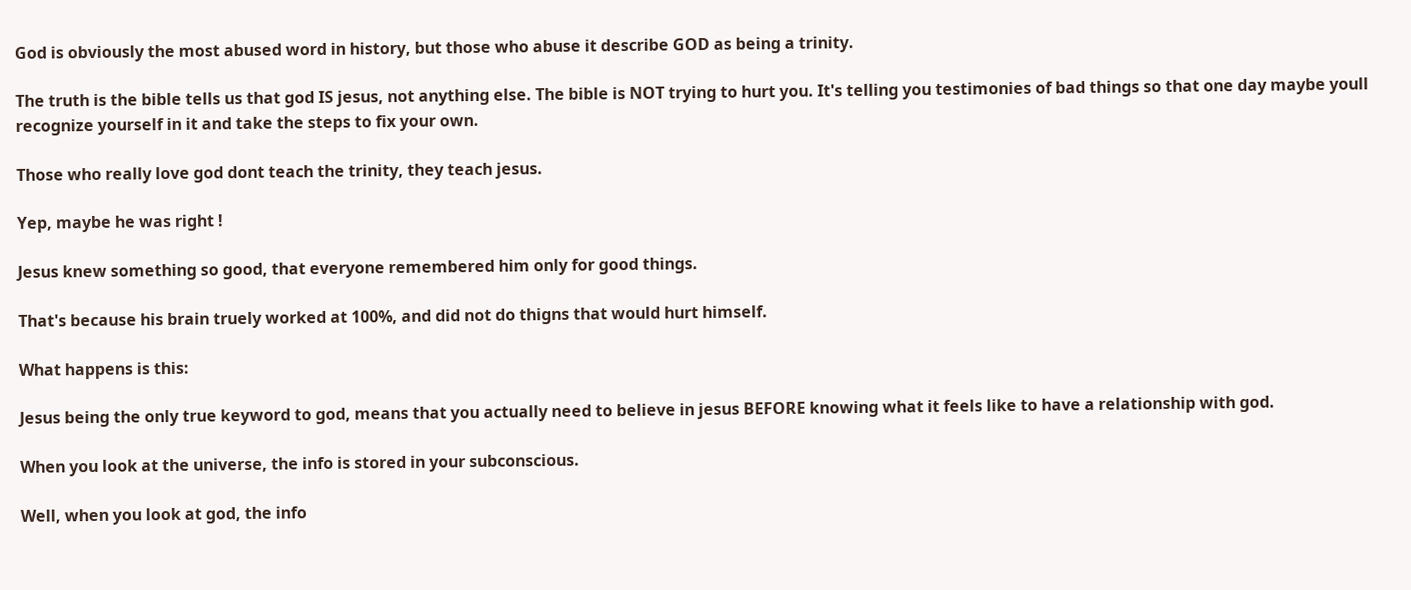God is obviously the most abused word in history, but those who abuse it describe GOD as being a trinity.

The truth is the bible tells us that god IS jesus, not anything else. The bible is NOT trying to hurt you. It's telling you testimonies of bad things so that one day maybe youll recognize yourself in it and take the steps to fix your own.

Those who really love god dont teach the trinity, they teach jesus.

Yep, maybe he was right !

Jesus knew something so good, that everyone remembered him only for good things.

That's because his brain truely worked at 100%, and did not do thigns that would hurt himself.

What happens is this:

Jesus being the only true keyword to god, means that you actually need to believe in jesus BEFORE knowing what it feels like to have a relationship with god.

When you look at the universe, the info is stored in your subconscious.

Well, when you look at god, the info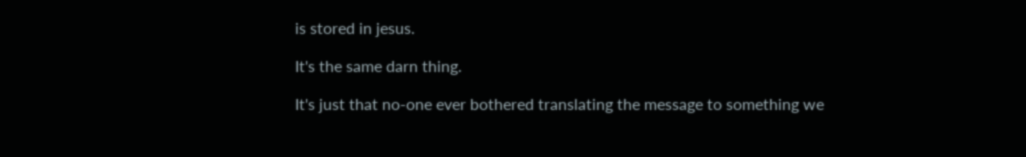is stored in jesus.

It's the same darn thing.

It's just that no-one ever bothered translating the message to something we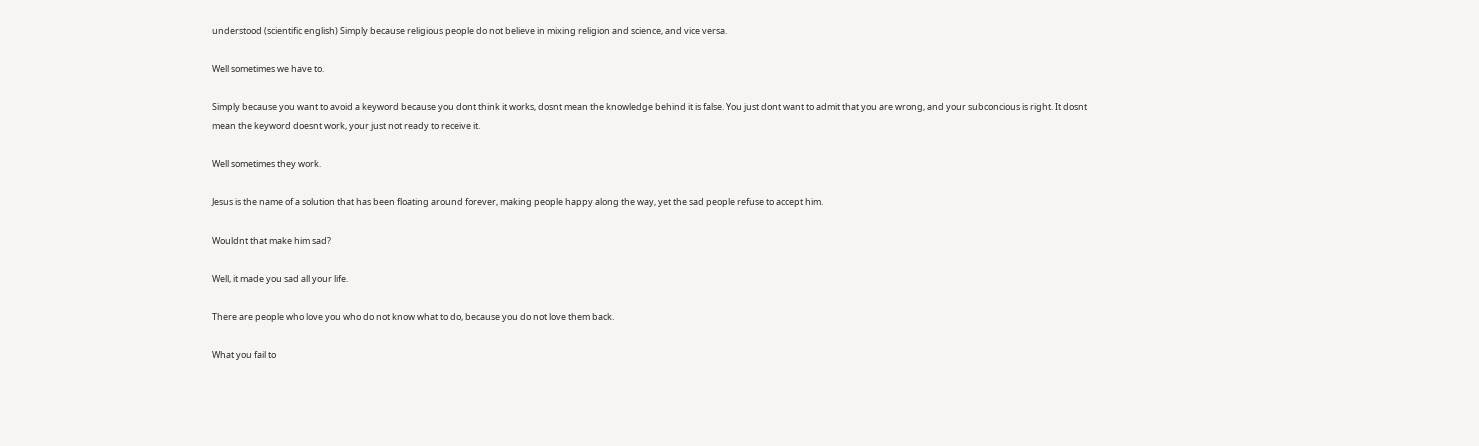understood (scientific english) Simply because religious people do not believe in mixing religion and science, and vice versa.

Well sometimes we have to.

Simply because you want to avoid a keyword because you dont think it works, dosnt mean the knowledge behind it is false. You just dont want to admit that you are wrong, and your subconcious is right. It dosnt mean the keyword doesnt work, your just not ready to receive it.

Well sometimes they work.

Jesus is the name of a solution that has been floating around forever, making people happy along the way, yet the sad people refuse to accept him.

Wouldnt that make him sad?

Well, it made you sad all your life.

There are people who love you who do not know what to do, because you do not love them back.

What you fail to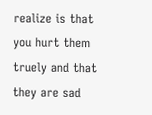realize is that you hurt them truely and that they are sad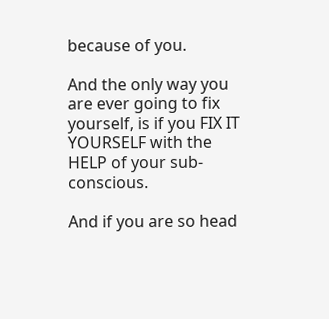because of you.

And the only way you are ever going to fix yourself, is if you FIX IT YOURSELF with the HELP of your sub-conscious.

And if you are so head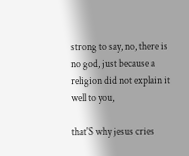strong to say, no, there is no god, just because a religion did not explain it well to you,

that'S why jesus cries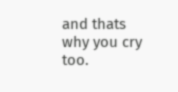and thats why you cry too.